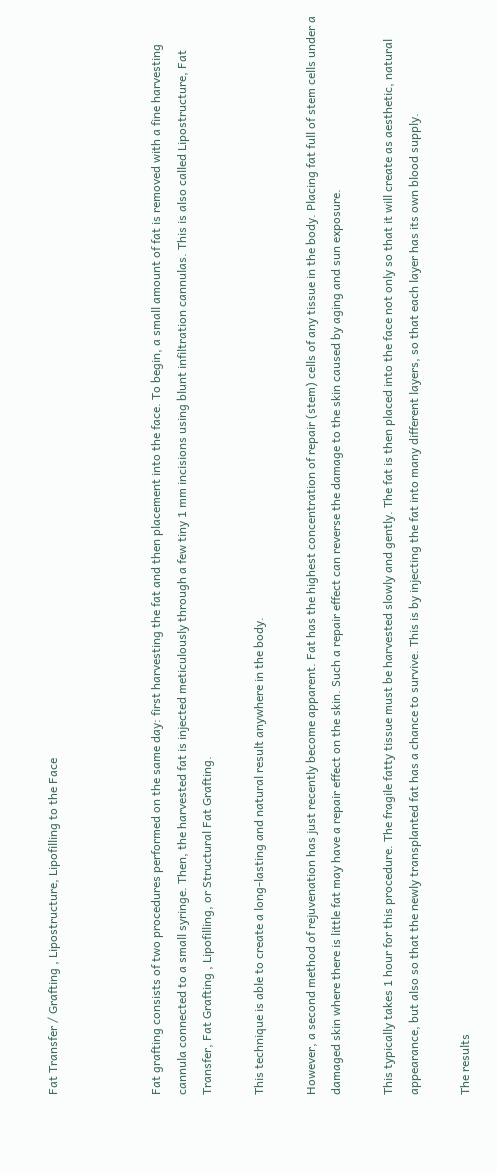Fat Transfer / Grafting , Lipostructure, Lipofilling to the Face



Fat grafting consists of two procedures performed on the same day: first harvesting the fat and then placement into the face. To begin, a small amount of fat is removed with a fine harvesting cannula connected to a small syringe. Then, the harvested fat is injected meticulously through a few tiny 1 mm incisions using blunt infiltration cannulas. This is also called Lipostructure, Fat Transfer, Fat Grafting , Lipofilling, or Structural Fat Grafting.

This technique is able to create a long-lasting and natural result anywhere in the body.

However, a second method of rejuvenation has just recently become apparent. Fat has the highest concentration of repair (stem) cells of any tissue in the body. Placing fat full of stem cells under a damaged skin where there is little fat may have a repair effect on the skin. Such a repair effect can reverse the damage to the skin caused by aging and sun exposure.

This typically takes 1 hour for this procedure. The fragile fatty tissue must be harvested slowly and gently. The fat is then placed into the face not only so that it will create as aesthetic, natural appearance, but also so that the newly transplanted fat has a chance to survive. This is by injecting the fat into many different layers, so that each layer has its own blood supply.

The results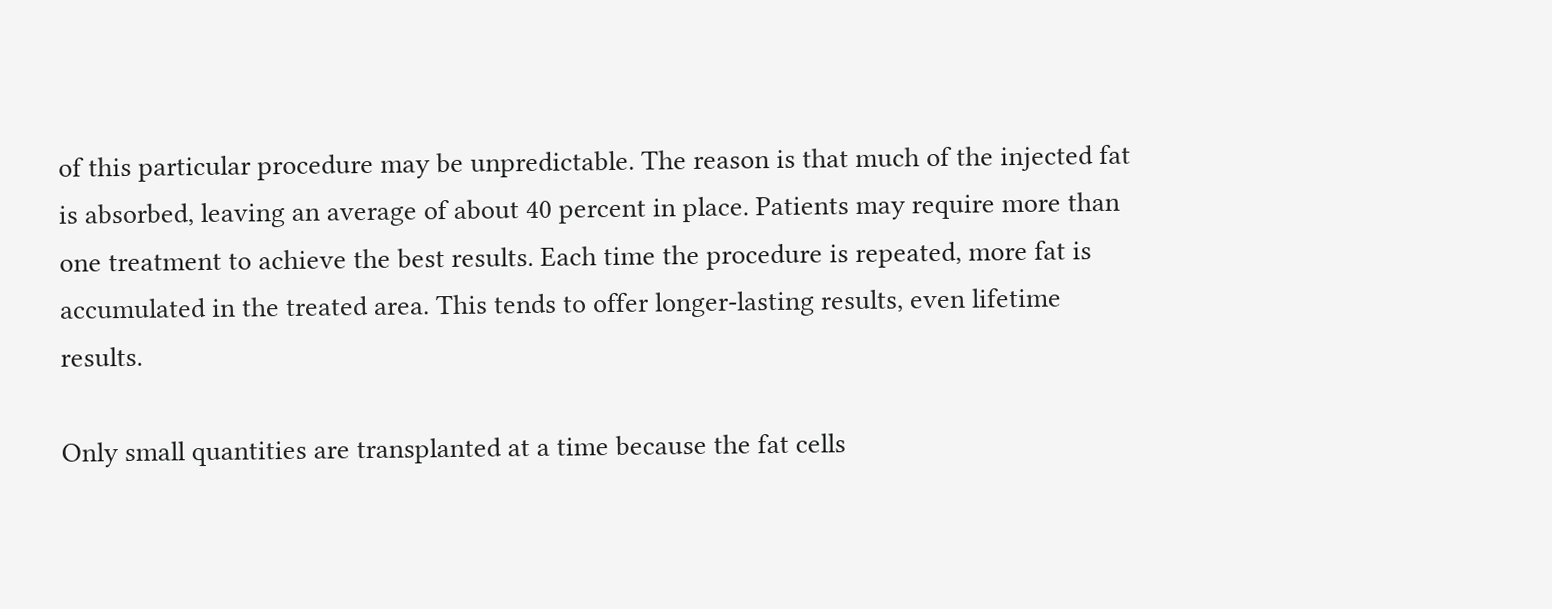of this particular procedure may be unpredictable. The reason is that much of the injected fat is absorbed, leaving an average of about 40 percent in place. Patients may require more than one treatment to achieve the best results. Each time the procedure is repeated, more fat is accumulated in the treated area. This tends to offer longer-lasting results, even lifetime results.

Only small quantities are transplanted at a time because the fat cells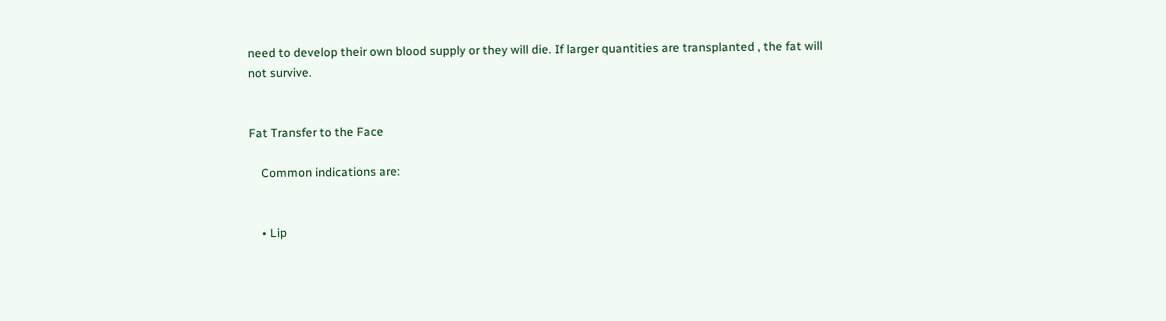need to develop their own blood supply or they will die. If larger quantities are transplanted , the fat will not survive.


Fat Transfer to the Face

    Common indications are:


    • Lip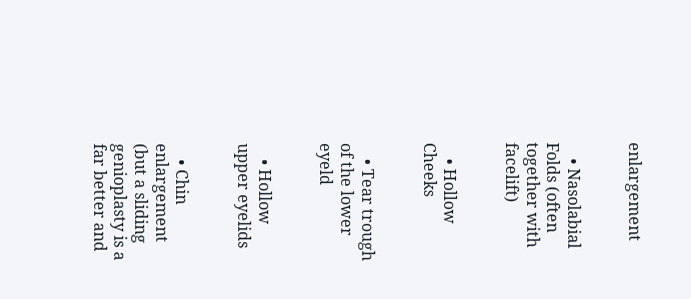enlargement


    • Nasolabial Folds (often together with facelift)


    • Hollow Cheeks


    • Tear trough of the lower eyeld


    • Hollow upper eyelids


    • Chin enlargement (but a sliding genioplasty is a far better and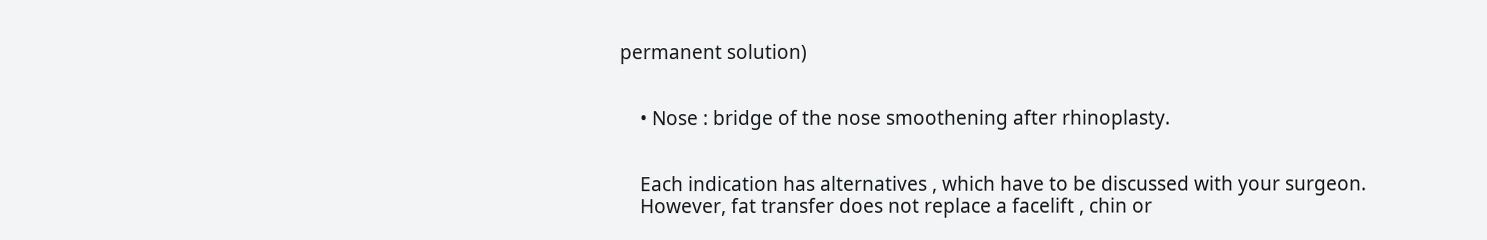permanent solution)


    • Nose : bridge of the nose smoothening after rhinoplasty.


    Each indication has alternatives , which have to be discussed with your surgeon.
    However, fat transfer does not replace a facelift , chin or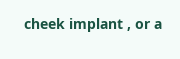cheek implant , or a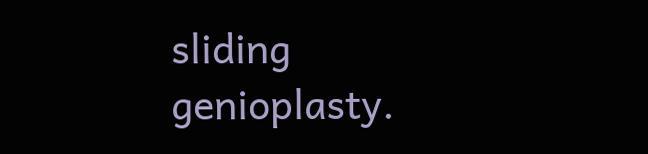sliding genioplasty.